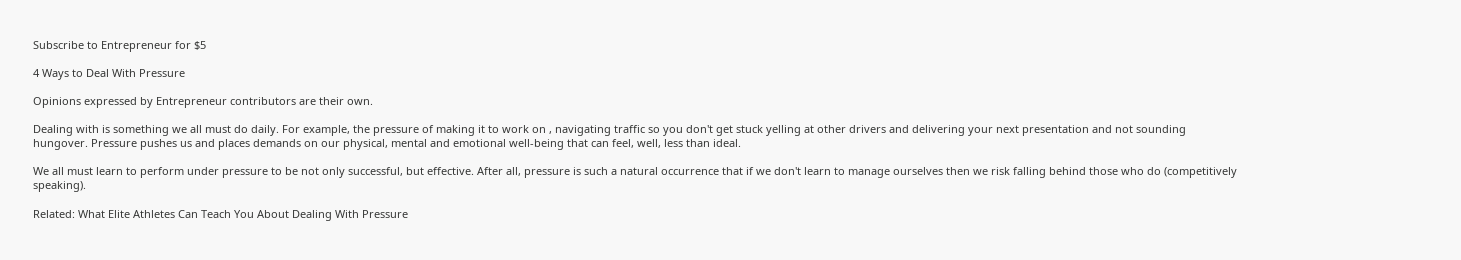Subscribe to Entrepreneur for $5

4 Ways to Deal With Pressure

Opinions expressed by Entrepreneur contributors are their own.

Dealing with is something we all must do daily. For example, the pressure of making it to work on , navigating traffic so you don't get stuck yelling at other drivers and delivering your next presentation and not sounding hungover. Pressure pushes us and places demands on our physical, mental and emotional well-being that can feel, well, less than ideal.

We all must learn to perform under pressure to be not only successful, but effective. After all, pressure is such a natural occurrence that if we don't learn to manage ourselves then we risk falling behind those who do (competitively speaking).

Related: What Elite Athletes Can Teach You About Dealing With Pressure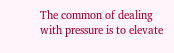The common of dealing with pressure is to elevate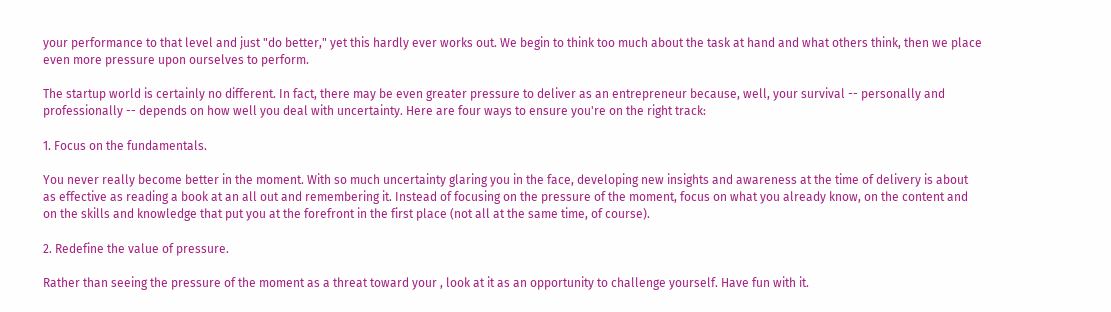your performance to that level and just "do better," yet this hardly ever works out. We begin to think too much about the task at hand and what others think, then we place even more pressure upon ourselves to perform.

The startup world is certainly no different. In fact, there may be even greater pressure to deliver as an entrepreneur because, well, your survival -- personally and professionally -- depends on how well you deal with uncertainty. Here are four ways to ensure you're on the right track:

1. Focus on the fundamentals.

You never really become better in the moment. With so much uncertainty glaring you in the face, developing new insights and awareness at the time of delivery is about as effective as reading a book at an all out and remembering it. Instead of focusing on the pressure of the moment, focus on what you already know, on the content and on the skills and knowledge that put you at the forefront in the first place (not all at the same time, of course).

2. Redefine the value of pressure.

Rather than seeing the pressure of the moment as a threat toward your , look at it as an opportunity to challenge yourself. Have fun with it.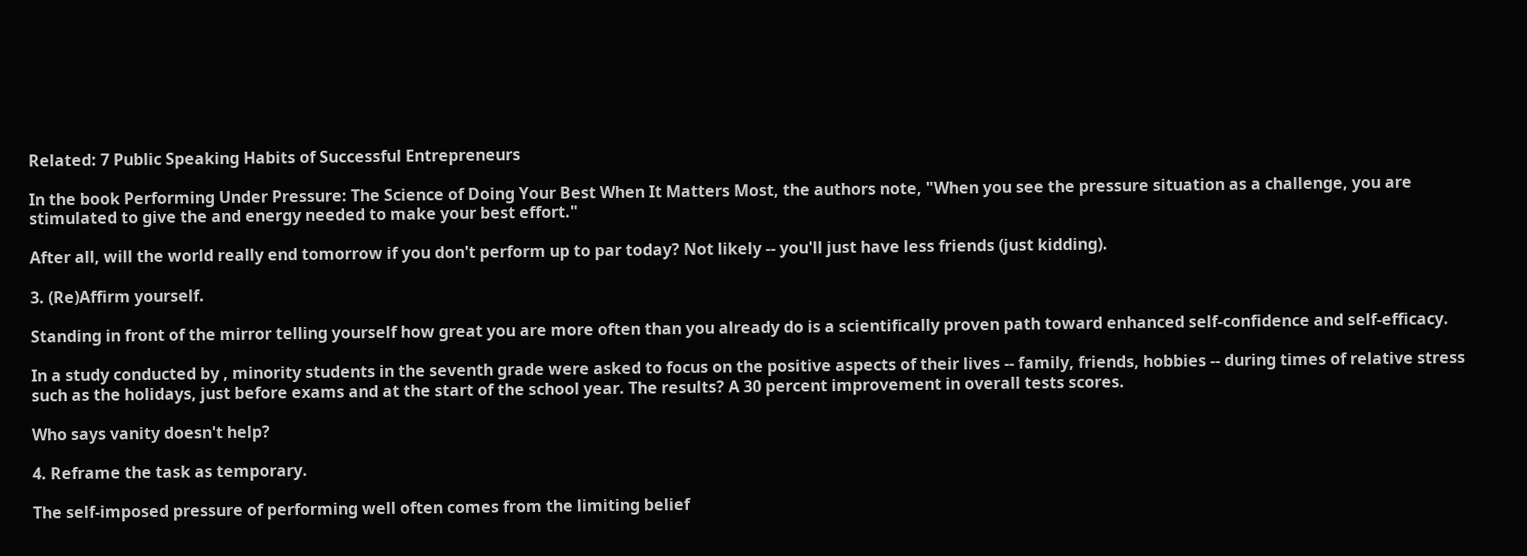Related: 7 Public Speaking Habits of Successful Entrepreneurs

In the book Performing Under Pressure: The Science of Doing Your Best When It Matters Most, the authors note, "When you see the pressure situation as a challenge, you are stimulated to give the and energy needed to make your best effort."

After all, will the world really end tomorrow if you don't perform up to par today? Not likely -- you'll just have less friends (just kidding).

3. (Re)Affirm yourself.

Standing in front of the mirror telling yourself how great you are more often than you already do is a scientifically proven path toward enhanced self-confidence and self-efficacy.

In a study conducted by , minority students in the seventh grade were asked to focus on the positive aspects of their lives -- family, friends, hobbies -- during times of relative stress such as the holidays, just before exams and at the start of the school year. The results? A 30 percent improvement in overall tests scores.

Who says vanity doesn't help?

4. Reframe the task as temporary.

The self-imposed pressure of performing well often comes from the limiting belief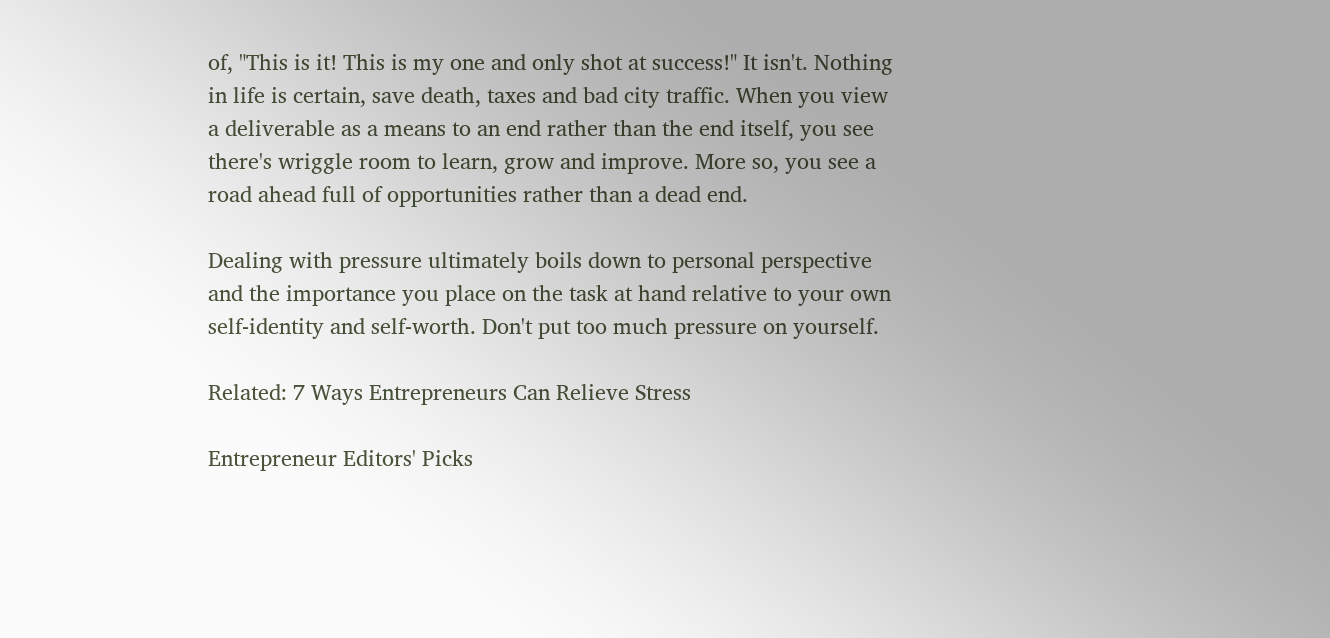of, "This is it! This is my one and only shot at success!" It isn't. Nothing in life is certain, save death, taxes and bad city traffic. When you view a deliverable as a means to an end rather than the end itself, you see there's wriggle room to learn, grow and improve. More so, you see a road ahead full of opportunities rather than a dead end.

Dealing with pressure ultimately boils down to personal perspective and the importance you place on the task at hand relative to your own self-identity and self-worth. Don't put too much pressure on yourself.

Related: 7 Ways Entrepreneurs Can Relieve Stress

Entrepreneur Editors' Picks